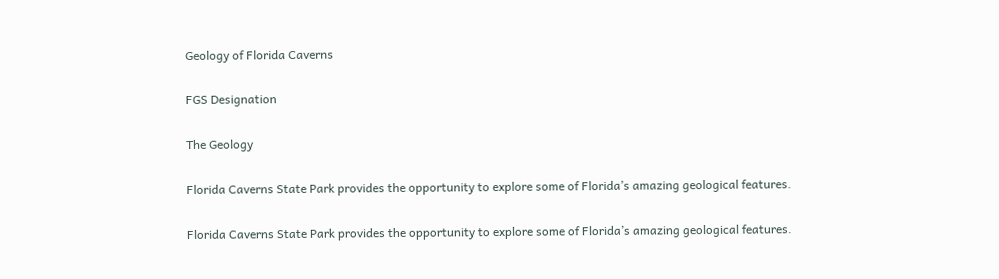Geology of Florida Caverns

FGS Designation

The Geology

Florida Caverns State Park provides the opportunity to explore some of Florida’s amazing geological features.

Florida Caverns State Park provides the opportunity to explore some of Florida’s amazing geological features.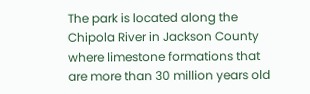The park is located along the Chipola River in Jackson County where limestone formations that are more than 30 million years old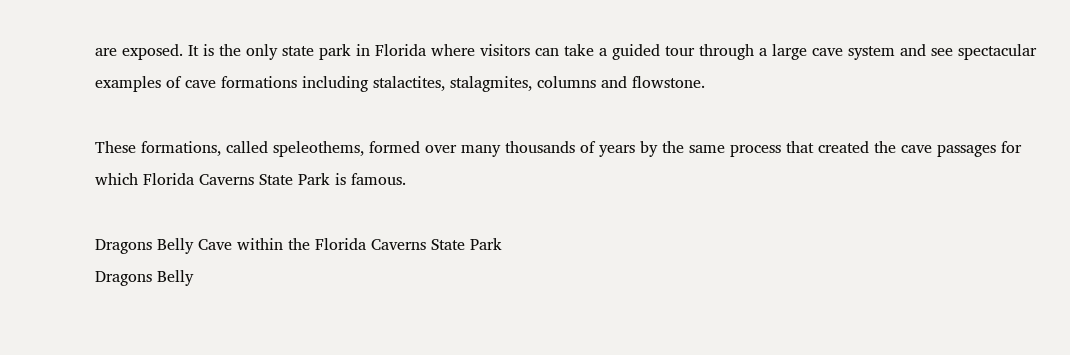are exposed. It is the only state park in Florida where visitors can take a guided tour through a large cave system and see spectacular examples of cave formations including stalactites, stalagmites, columns and flowstone.

These formations, called speleothems, formed over many thousands of years by the same process that created the cave passages for which Florida Caverns State Park is famous.

Dragons Belly Cave within the Florida Caverns State Park
Dragons Belly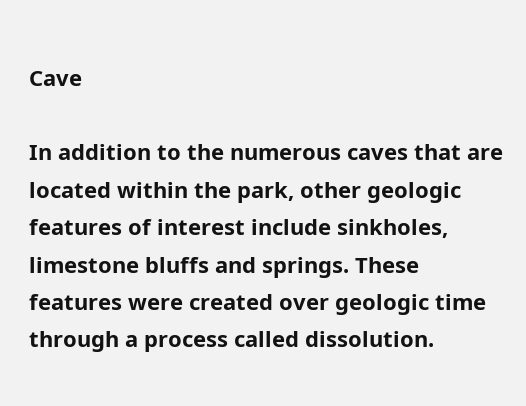Cave

In addition to the numerous caves that are located within the park, other geologic features of interest include sinkholes, limestone bluffs and springs. These features were created over geologic time through a process called dissolution.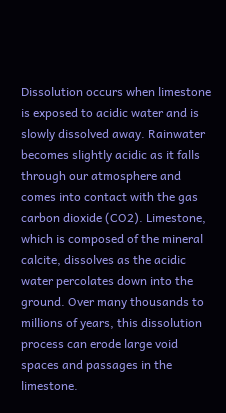Dissolution occurs when limestone is exposed to acidic water and is slowly dissolved away. Rainwater becomes slightly acidic as it falls through our atmosphere and comes into contact with the gas carbon dioxide (CO2). Limestone, which is composed of the mineral calcite, dissolves as the acidic water percolates down into the ground. Over many thousands to millions of years, this dissolution process can erode large void spaces and passages in the limestone.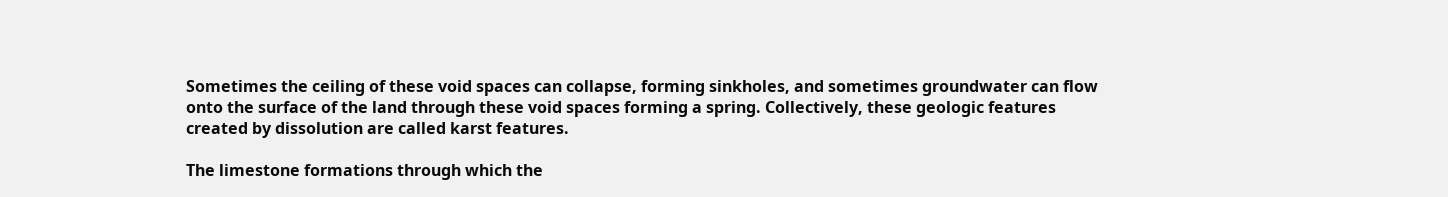Sometimes the ceiling of these void spaces can collapse, forming sinkholes, and sometimes groundwater can flow onto the surface of the land through these void spaces forming a spring. Collectively, these geologic features created by dissolution are called karst features.

The limestone formations through which the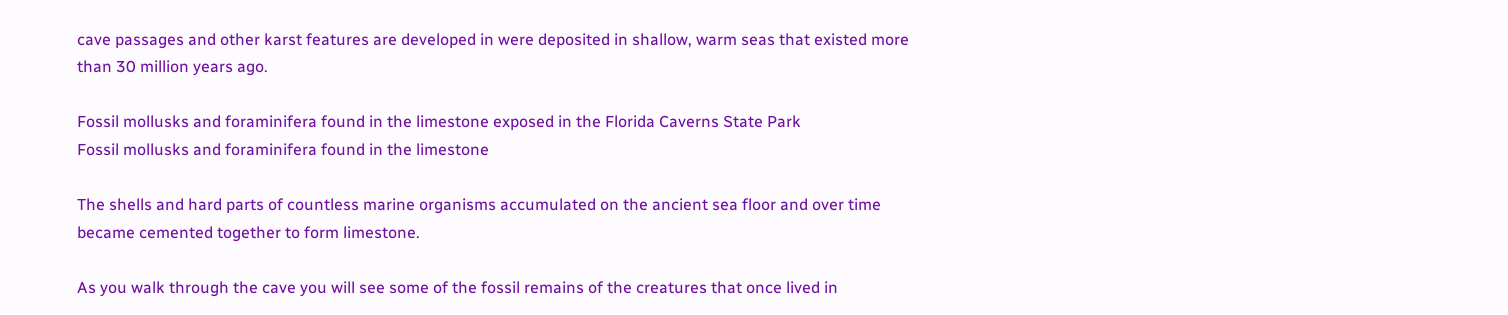cave passages and other karst features are developed in were deposited in shallow, warm seas that existed more than 30 million years ago.

Fossil mollusks and foraminifera found in the limestone exposed in the Florida Caverns State Park
Fossil mollusks and foraminifera found in the limestone

The shells and hard parts of countless marine organisms accumulated on the ancient sea floor and over time became cemented together to form limestone.

As you walk through the cave you will see some of the fossil remains of the creatures that once lived in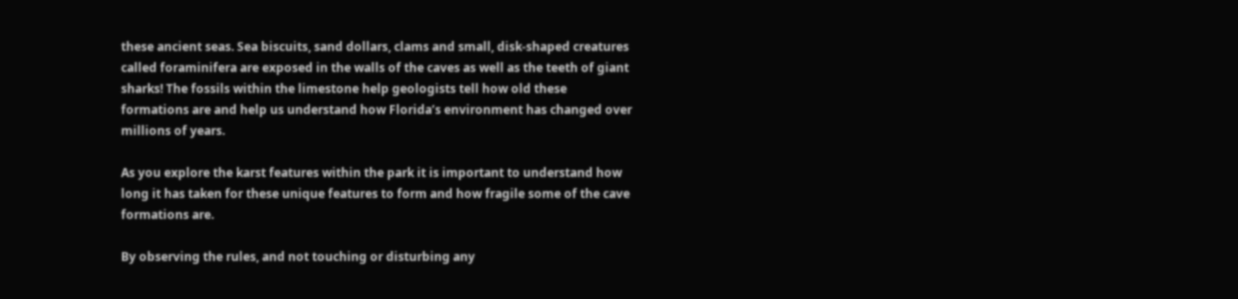these ancient seas. Sea biscuits, sand dollars, clams and small, disk-shaped creatures called foraminifera are exposed in the walls of the caves as well as the teeth of giant sharks! The fossils within the limestone help geologists tell how old these formations are and help us understand how Florida’s environment has changed over millions of years.

As you explore the karst features within the park it is important to understand how long it has taken for these unique features to form and how fragile some of the cave formations are.

By observing the rules, and not touching or disturbing any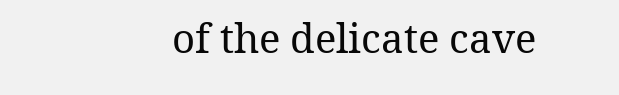of the delicate cave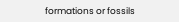formations or fossils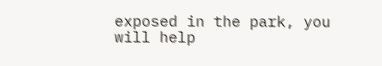exposed in the park, you will help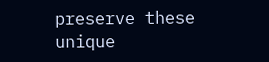preserve these unique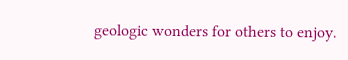geologic wonders for others to enjoy.